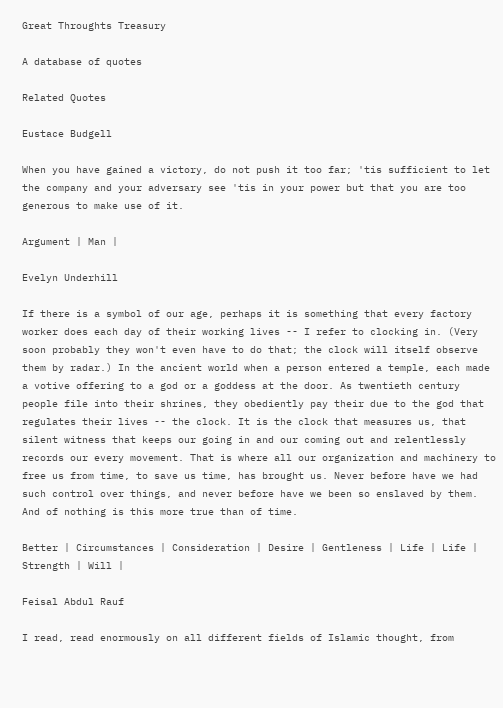Great Throughts Treasury

A database of quotes

Related Quotes

Eustace Budgell

When you have gained a victory, do not push it too far; 'tis sufficient to let the company and your adversary see 'tis in your power but that you are too generous to make use of it.

Argument | Man |

Evelyn Underhill

If there is a symbol of our age, perhaps it is something that every factory worker does each day of their working lives -- I refer to clocking in. (Very soon probably they won't even have to do that; the clock will itself observe them by radar.) In the ancient world when a person entered a temple, each made a votive offering to a god or a goddess at the door. As twentieth century people file into their shrines, they obediently pay their due to the god that regulates their lives -- the clock. It is the clock that measures us, that silent witness that keeps our going in and our coming out and relentlessly records our every movement. That is where all our organization and machinery to free us from time, to save us time, has brought us. Never before have we had such control over things, and never before have we been so enslaved by them. And of nothing is this more true than of time.

Better | Circumstances | Consideration | Desire | Gentleness | Life | Life | Strength | Will |

Feisal Abdul Rauf

I read, read enormously on all different fields of Islamic thought, from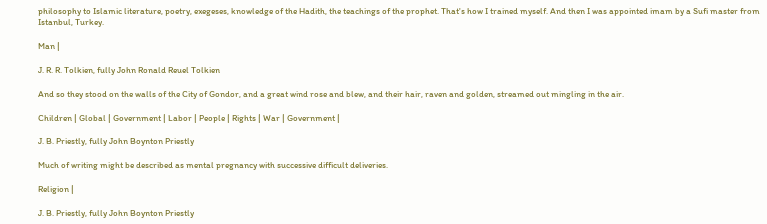philosophy to Islamic literature, poetry, exegeses, knowledge of the Hadith, the teachings of the prophet. That's how I trained myself. And then I was appointed imam by a Sufi master from Istanbul, Turkey.

Man |

J. R. R. Tolkien, fully John Ronald Reuel Tolkien

And so they stood on the walls of the City of Gondor, and a great wind rose and blew, and their hair, raven and golden, streamed out mingling in the air.

Children | Global | Government | Labor | People | Rights | War | Government |

J. B. Priestly, fully John Boynton Priestly

Much of writing might be described as mental pregnancy with successive difficult deliveries.

Religion |

J. B. Priestly, fully John Boynton Priestly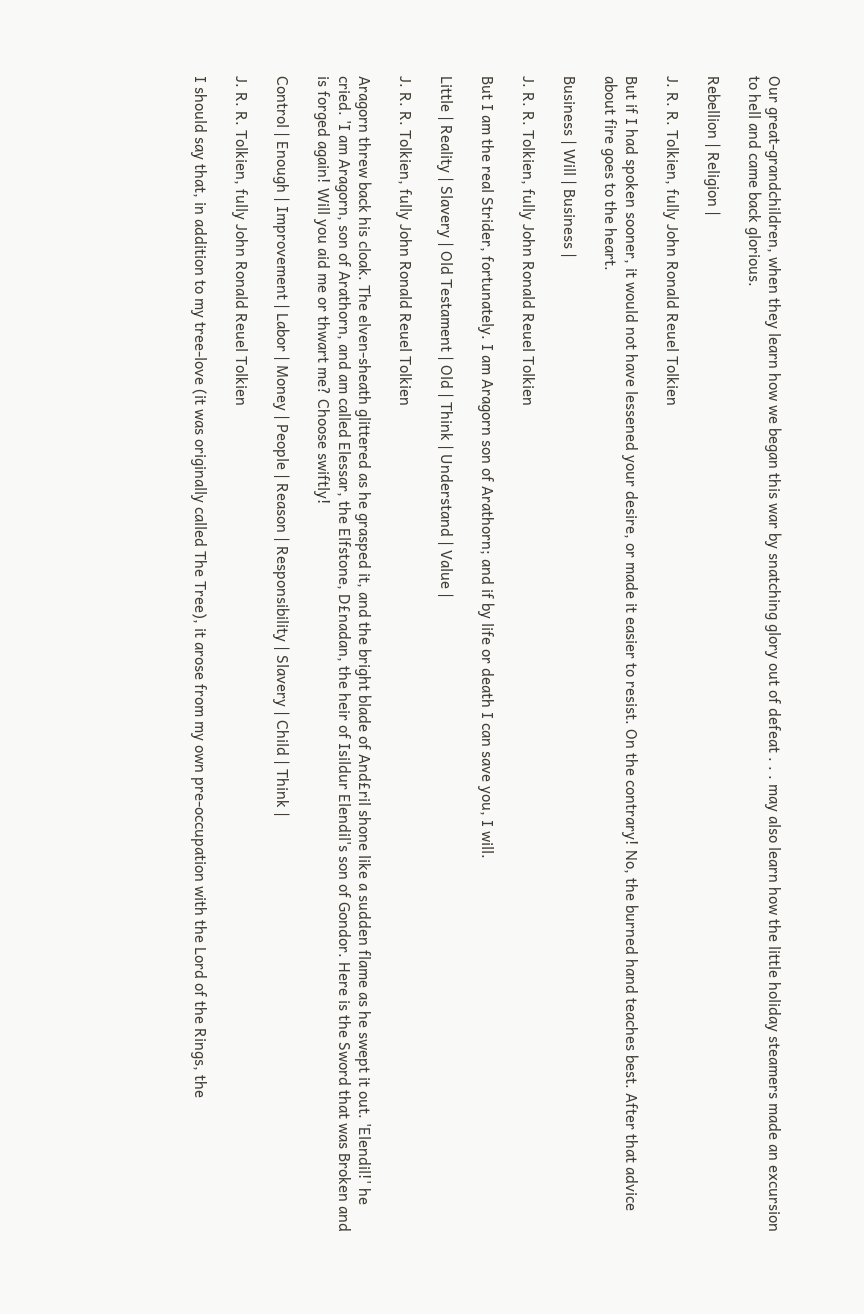Our great-grandchildren, when they learn how we began this war by snatching glory out of defeat . . . may also learn how the little holiday steamers made an excursion to hell and came back glorious.

Rebellion | Religion |

J. R. R. Tolkien, fully John Ronald Reuel Tolkien

But if I had spoken sooner, it would not have lessened your desire, or made it easier to resist. On the contrary! No, the burned hand teaches best. After that advice about fire goes to the heart.

Business | Will | Business |

J. R. R. Tolkien, fully John Ronald Reuel Tolkien

But I am the real Strider, fortunately. I am Aragorn son of Arathorn; and if by life or death I can save you, I will.

Little | Reality | Slavery | Old Testament | Old | Think | Understand | Value |

J. R. R. Tolkien, fully John Ronald Reuel Tolkien

Aragorn threw back his cloak. The elven-sheath glittered as he grasped it, and the bright blade of And£ril shone like a sudden flame as he swept it out. 'Elendil!' he cried. 'I am Aragorn, son of Arathorn, and am called Elessar, the Elfstone, D£nadan, the heir of Isildur Elendil's son of Gondor. Here is the Sword that was Broken and is forged again! Will you aid me or thwart me? Choose swiftly!

Control | Enough | Improvement | Labor | Money | People | Reason | Responsibility | Slavery | Child | Think |

J. R. R. Tolkien, fully John Ronald Reuel Tolkien

I should say that, in addition to my tree-love (it was originally called The Tree), it arose from my own pre-occupation with the Lord of the Rings, the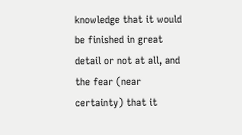knowledge that it would be finished in great detail or not at all, and the fear (near certainty) that it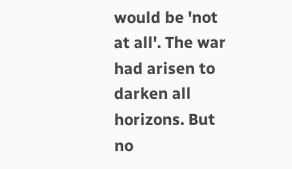would be 'not at all'. The war had arisen to darken all horizons. But no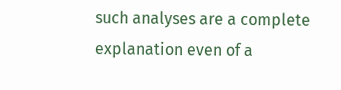such analyses are a complete explanation even of a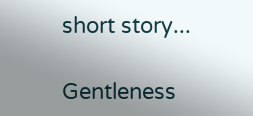short story...

Gentleness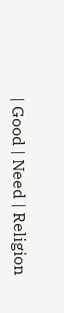| Good | Need | Religion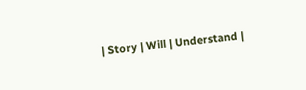| Story | Will | Understand |